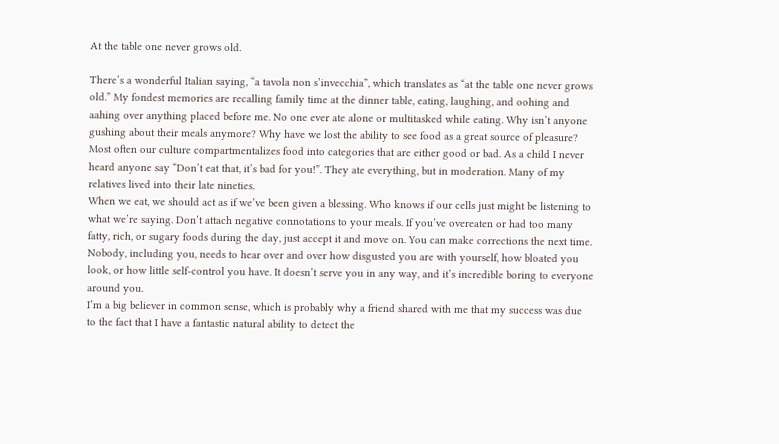At the table one never grows old.

There’s a wonderful Italian saying, “a tavola non s’invecchia”, which translates as “at the table one never grows old.” My fondest memories are recalling family time at the dinner table, eating, laughing, and oohing and aahing over anything placed before me. No one ever ate alone or multitasked while eating. Why isn’t anyone gushing about their meals anymore? Why have we lost the ability to see food as a great source of pleasure? Most often our culture compartmentalizes food into categories that are either good or bad. As a child I never heard anyone say “Don’t eat that, it’s bad for you!”. They ate everything, but in moderation. Many of my relatives lived into their late nineties.
When we eat, we should act as if we’ve been given a blessing. Who knows if our cells just might be listening to what we’re saying. Don’t attach negative connotations to your meals. If you’ve overeaten or had too many fatty, rich, or sugary foods during the day, just accept it and move on. You can make corrections the next time. Nobody, including you, needs to hear over and over how disgusted you are with yourself, how bloated you look, or how little self-control you have. It doesn’t serve you in any way, and it’s incredible boring to everyone around you.
I’m a big believer in common sense, which is probably why a friend shared with me that my success was due to the fact that I have a fantastic natural ability to detect the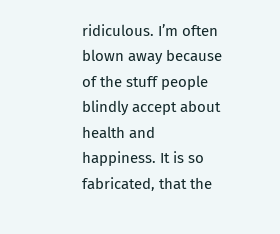ridiculous. I’m often blown away because of the stuff people blindly accept about health and happiness. It is so fabricated, that the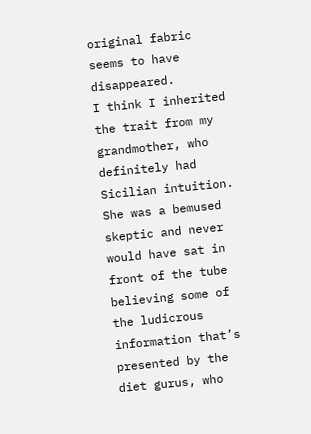original fabric seems to have disappeared.
I think I inherited the trait from my grandmother, who definitely had Sicilian intuition. She was a bemused skeptic and never would have sat in front of the tube believing some of the ludicrous information that’s presented by the diet gurus, who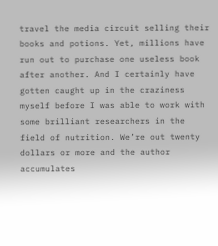travel the media circuit selling their books and potions. Yet, millions have run out to purchase one useless book after another. And I certainly have gotten caught up in the craziness myself before I was able to work with some brilliant researchers in the field of nutrition. We’re out twenty dollars or more and the author accumulates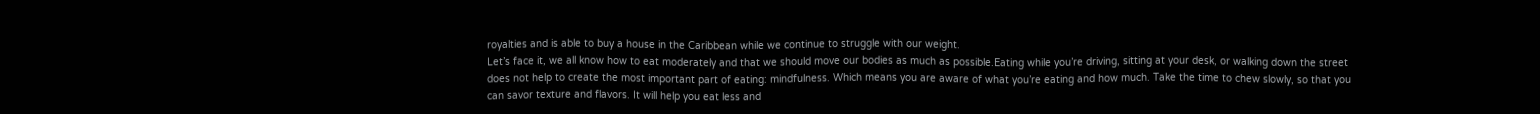royalties and is able to buy a house in the Caribbean while we continue to struggle with our weight.
Let’s face it, we all know how to eat moderately and that we should move our bodies as much as possible.Eating while you’re driving, sitting at your desk, or walking down the street does not help to create the most important part of eating: mindfulness. Which means you are aware of what you’re eating and how much. Take the time to chew slowly, so that you can savor texture and flavors. It will help you eat less and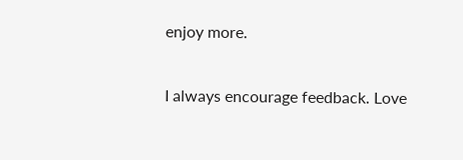enjoy more.

I always encourage feedback. Love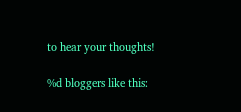to hear your thoughts!

%d bloggers like this: